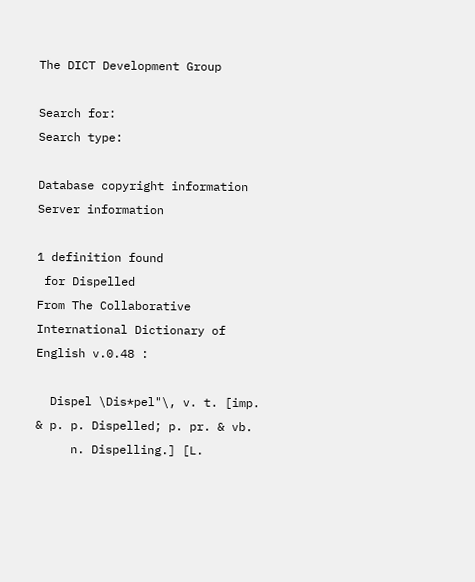The DICT Development Group

Search for:
Search type:

Database copyright information
Server information

1 definition found
 for Dispelled
From The Collaborative International Dictionary of English v.0.48 :

  Dispel \Dis*pel"\, v. t. [imp. & p. p. Dispelled; p. pr. & vb.
     n. Dispelling.] [L.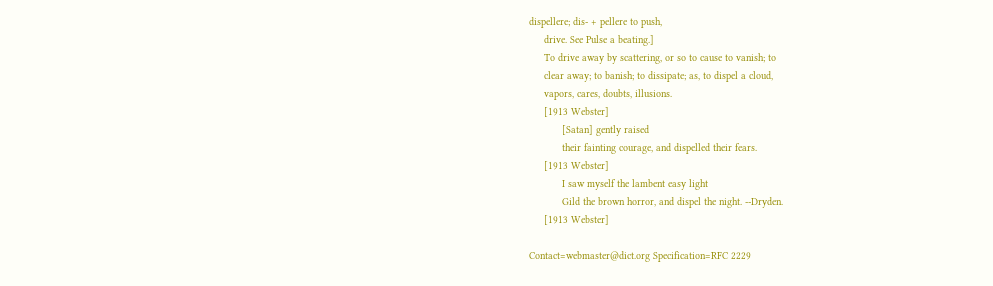dispellere; dis- + pellere to push,
     drive. See Pulse a beating.]
     To drive away by scattering, or so to cause to vanish; to
     clear away; to banish; to dissipate; as, to dispel a cloud,
     vapors, cares, doubts, illusions.
     [1913 Webster]
           [Satan] gently raised
           their fainting courage, and dispelled their fears.
     [1913 Webster]
           I saw myself the lambent easy light
           Gild the brown horror, and dispel the night. --Dryden.
     [1913 Webster]

Contact=webmaster@dict.org Specification=RFC 2229